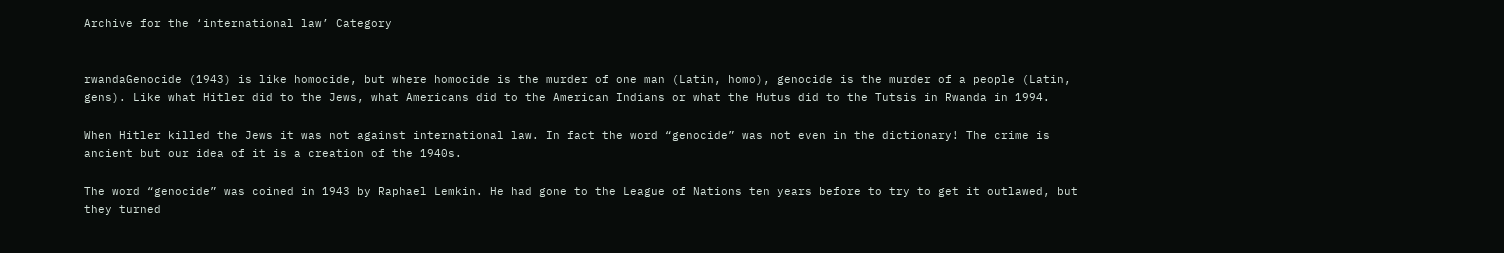Archive for the ‘international law’ Category


rwandaGenocide (1943) is like homocide, but where homocide is the murder of one man (Latin, homo), genocide is the murder of a people (Latin, gens). Like what Hitler did to the Jews, what Americans did to the American Indians or what the Hutus did to the Tutsis in Rwanda in 1994.

When Hitler killed the Jews it was not against international law. In fact the word “genocide” was not even in the dictionary! The crime is ancient but our idea of it is a creation of the 1940s.

The word “genocide” was coined in 1943 by Raphael Lemkin. He had gone to the League of Nations ten years before to try to get it outlawed, but they turned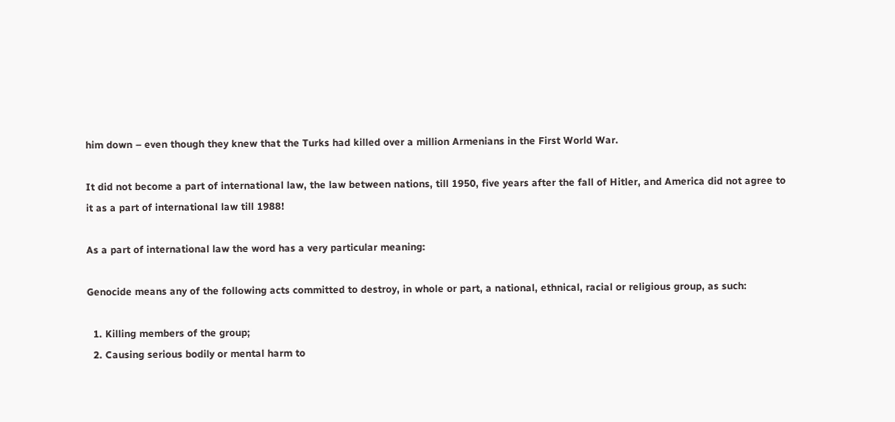him down – even though they knew that the Turks had killed over a million Armenians in the First World War.

It did not become a part of international law, the law between nations, till 1950, five years after the fall of Hitler, and America did not agree to it as a part of international law till 1988!

As a part of international law the word has a very particular meaning:

Genocide means any of the following acts committed to destroy, in whole or part, a national, ethnical, racial or religious group, as such:

  1. Killing members of the group;
  2. Causing serious bodily or mental harm to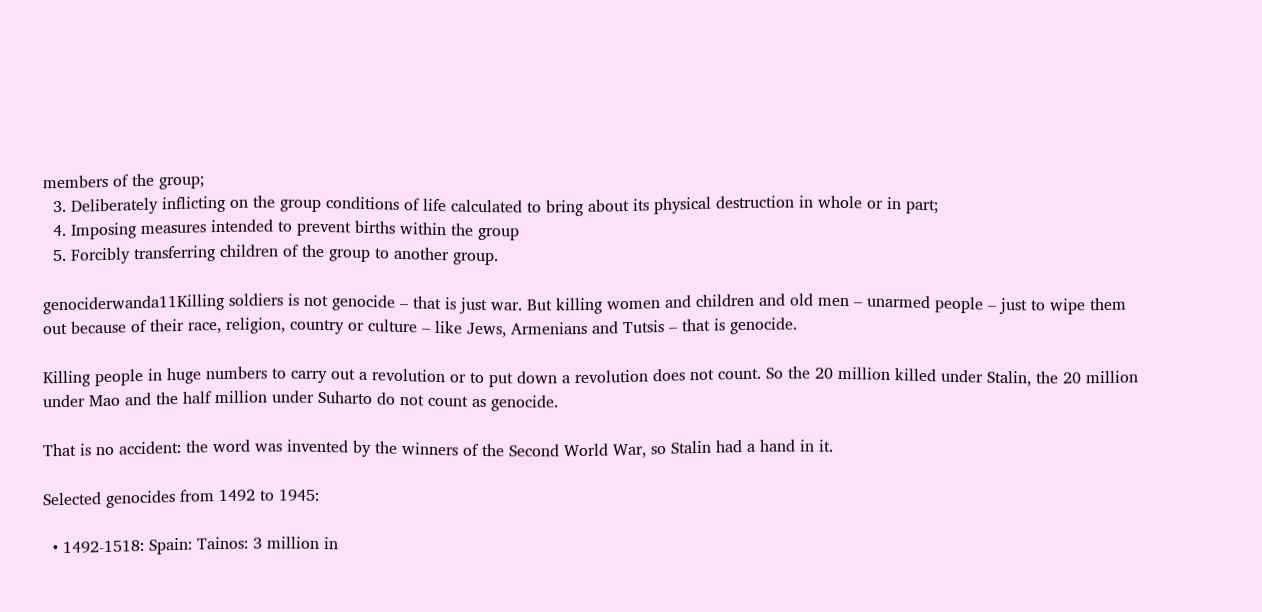members of the group;
  3. Deliberately inflicting on the group conditions of life calculated to bring about its physical destruction in whole or in part;
  4. Imposing measures intended to prevent births within the group
  5. Forcibly transferring children of the group to another group.

genociderwanda11Killing soldiers is not genocide – that is just war. But killing women and children and old men – unarmed people – just to wipe them out because of their race, religion, country or culture – like Jews, Armenians and Tutsis – that is genocide.

Killing people in huge numbers to carry out a revolution or to put down a revolution does not count. So the 20 million killed under Stalin, the 20 million under Mao and the half million under Suharto do not count as genocide.

That is no accident: the word was invented by the winners of the Second World War, so Stalin had a hand in it.

Selected genocides from 1492 to 1945:

  • 1492-1518: Spain: Tainos: 3 million in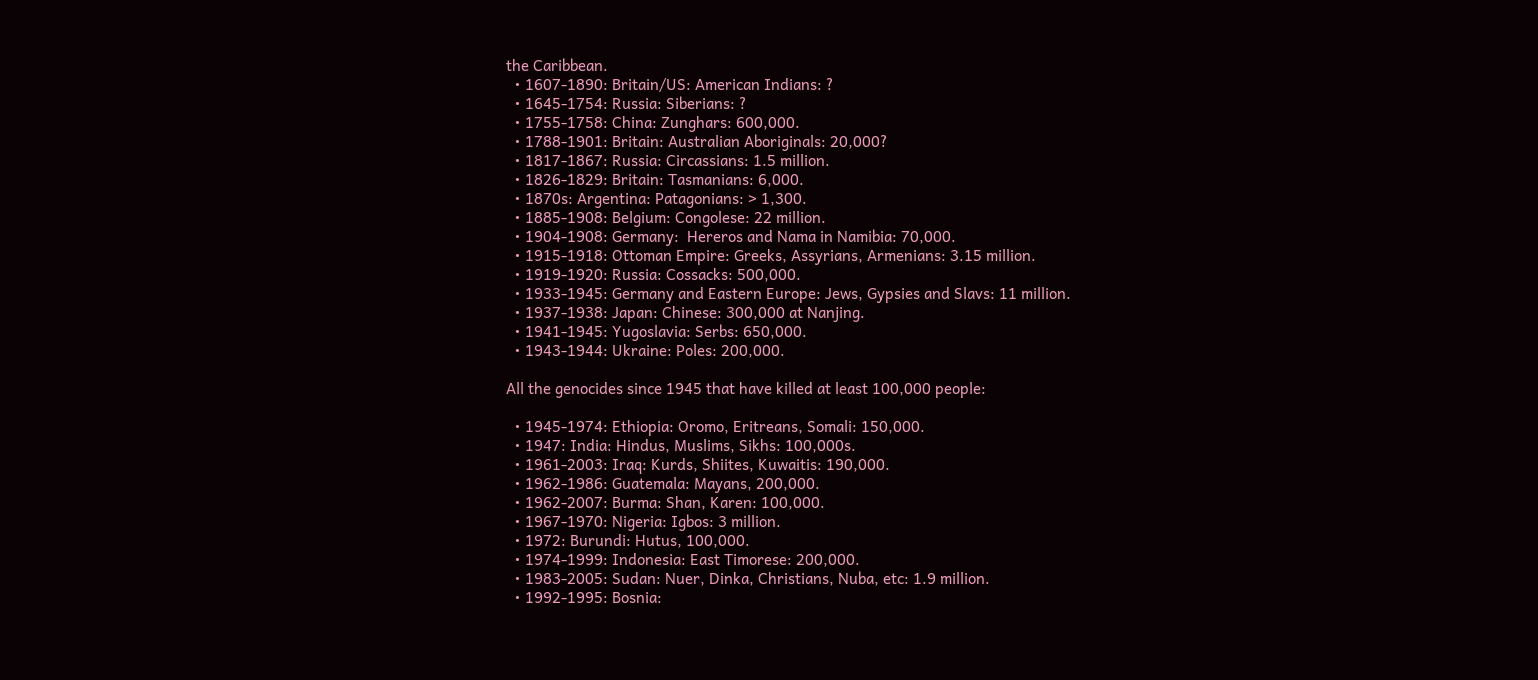the Caribbean.
  • 1607-1890: Britain/US: American Indians: ?
  • 1645-1754: Russia: Siberians: ?
  • 1755-1758: China: Zunghars: 600,000.
  • 1788-1901: Britain: Australian Aboriginals: 20,000?
  • 1817-1867: Russia: Circassians: 1.5 million.
  • 1826-1829: Britain: Tasmanians: 6,000.
  • 1870s: Argentina: Patagonians: > 1,300.
  • 1885-1908: Belgium: Congolese: 22 million.
  • 1904-1908: Germany:  Hereros and Nama in Namibia: 70,000.
  • 1915-1918: Ottoman Empire: Greeks, Assyrians, Armenians: 3.15 million.
  • 1919-1920: Russia: Cossacks: 500,000.
  • 1933-1945: Germany and Eastern Europe: Jews, Gypsies and Slavs: 11 million.
  • 1937-1938: Japan: Chinese: 300,000 at Nanjing.
  • 1941-1945: Yugoslavia: Serbs: 650,000.
  • 1943-1944: Ukraine: Poles: 200,000.

All the genocides since 1945 that have killed at least 100,000 people:

  • 1945-1974: Ethiopia: Oromo, Eritreans, Somali: 150,000.
  • 1947: India: Hindus, Muslims, Sikhs: 100,000s.
  • 1961-2003: Iraq: Kurds, Shiites, Kuwaitis: 190,000.
  • 1962-1986: Guatemala: Mayans, 200,000.
  • 1962-2007: Burma: Shan, Karen: 100,000.
  • 1967-1970: Nigeria: Igbos: 3 million.
  • 1972: Burundi: Hutus, 100,000.
  • 1974-1999: Indonesia: East Timorese: 200,000.
  • 1983-2005: Sudan: Nuer, Dinka, Christians, Nuba, etc: 1.9 million.
  • 1992-1995: Bosnia: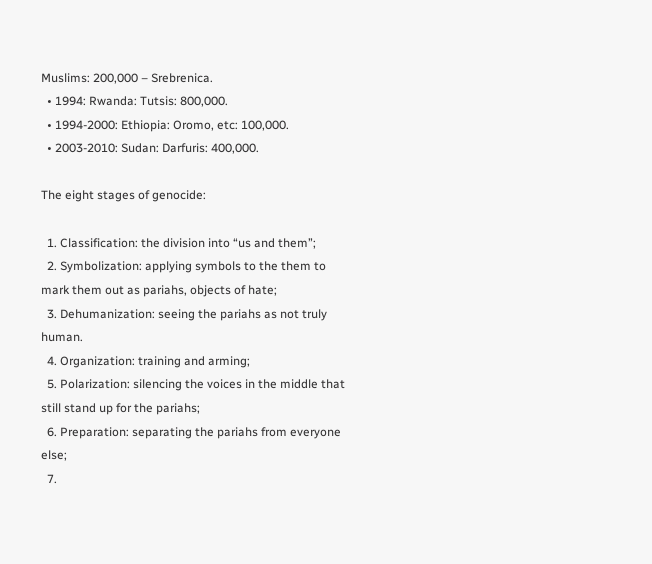Muslims: 200,000 – Srebrenica.
  • 1994: Rwanda: Tutsis: 800,000.
  • 1994-2000: Ethiopia: Oromo, etc: 100,000.
  • 2003-2010: Sudan: Darfuris: 400,000.

The eight stages of genocide:

  1. Classification: the division into “us and them”;
  2. Symbolization: applying symbols to the them to mark them out as pariahs, objects of hate;
  3. Dehumanization: seeing the pariahs as not truly human.
  4. Organization: training and arming;
  5. Polarization: silencing the voices in the middle that still stand up for the pariahs;
  6. Preparation: separating the pariahs from everyone else;
  7.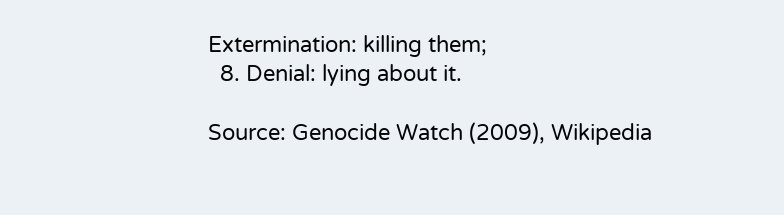Extermination: killing them;
  8. Denial: lying about it.

Source: Genocide Watch (2009), Wikipedia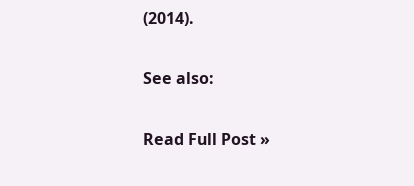(2014).

See also:

Read Full Post »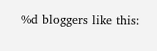%d bloggers like this: